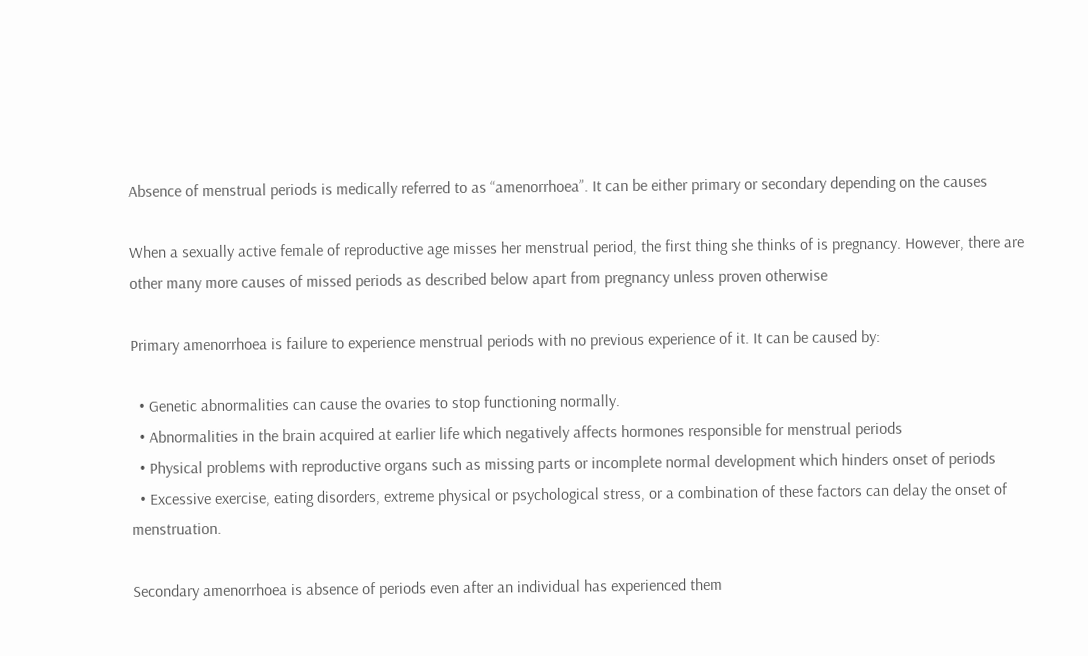Absence of menstrual periods is medically referred to as “amenorrhoea”. It can be either primary or secondary depending on the causes

When a sexually active female of reproductive age misses her menstrual period, the first thing she thinks of is pregnancy. However, there are other many more causes of missed periods as described below apart from pregnancy unless proven otherwise

Primary amenorrhoea is failure to experience menstrual periods with no previous experience of it. It can be caused by:

  • Genetic abnormalities can cause the ovaries to stop functioning normally.
  • Abnormalities in the brain acquired at earlier life which negatively affects hormones responsible for menstrual periods
  • Physical problems with reproductive organs such as missing parts or incomplete normal development which hinders onset of periods
  • Excessive exercise, eating disorders, extreme physical or psychological stress, or a combination of these factors can delay the onset of menstruation.

Secondary amenorrhoea is absence of periods even after an individual has experienced them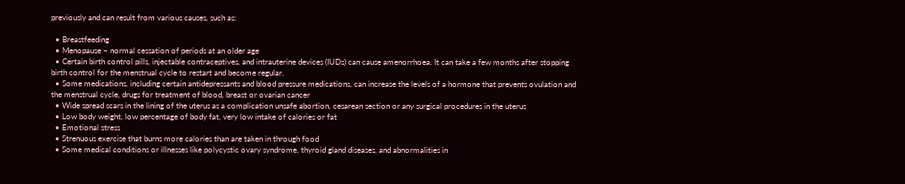previously and can result from various causes, such as:

  • Breastfeeding
  • Menopause – normal cessation of periods at an older age
  • Certain birth control pills, injectable contraceptives, and intrauterine devices (IUDs) can cause amenorrhoea. It can take a few months after stopping birth control for the menstrual cycle to restart and become regular.
  • Some medications, including certain antidepressants and blood pressure medications, can increase the levels of a hormone that prevents ovulation and the menstrual cycle, drugs for treatment of blood, breast or ovarian cancer
  • Wide spread scars in the lining of the uterus as a complication unsafe abortion, cesarean section or any surgical procedures in the uterus
  • Low body weight, low percentage of body fat, very low intake of calories or fat
  • Emotional stress
  • Strenuous exercise that burns more calories than are taken in through food
  • Some medical conditions or illnesses like polycystic ovary syndrome, thyroid gland diseases, and abnormalities in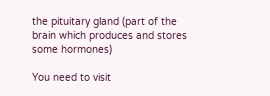the pituitary gland (part of the brain which produces and stores some hormones)

You need to visit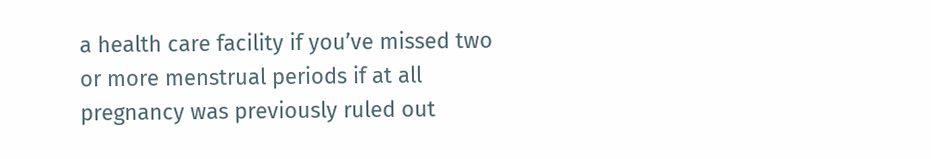a health care facility if you’ve missed two or more menstrual periods if at all pregnancy was previously ruled out